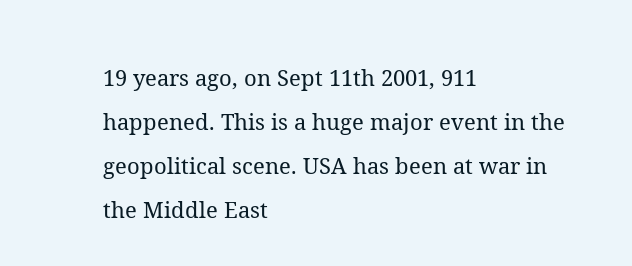19 years ago, on Sept 11th 2001, 911 happened. This is a huge major event in the geopolitical scene. USA has been at war in the Middle East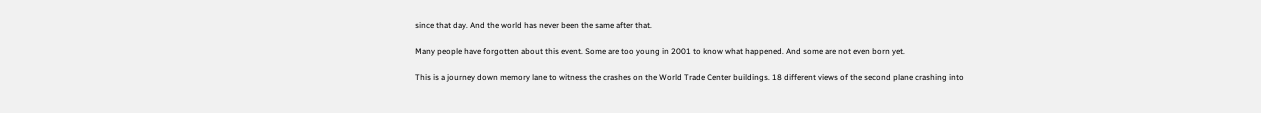since that day. And the world has never been the same after that.

Many people have forgotten about this event. Some are too young in 2001 to know what happened. And some are not even born yet.

This is a journey down memory lane to witness the crashes on the World Trade Center buildings. 18 different views of the second plane crashing into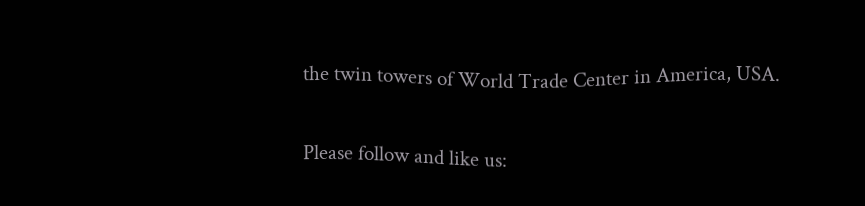the twin towers of World Trade Center in America, USA.

Please follow and like us: